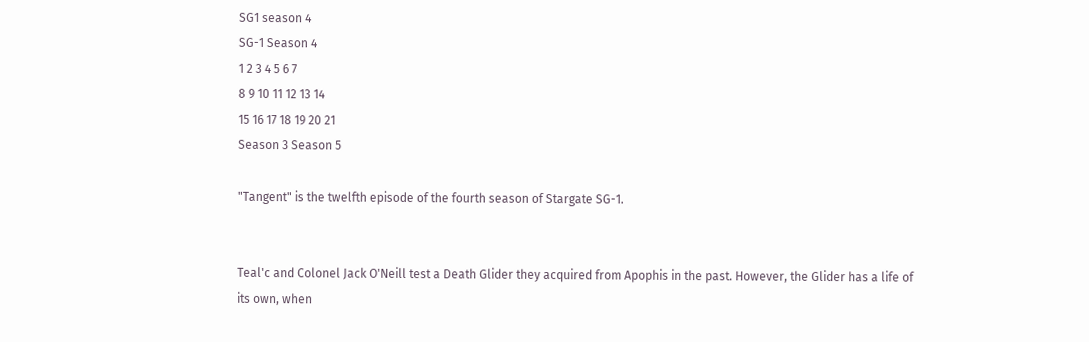SG1 season 4
SG-1 Season 4
1 2 3 4 5 6 7
8 9 10 11 12 13 14
15 16 17 18 19 20 21
Season 3 Season 5

"Tangent" is the twelfth episode of the fourth season of Stargate SG-1.


Teal'c and Colonel Jack O'Neill test a Death Glider they acquired from Apophis in the past. However, the Glider has a life of its own, when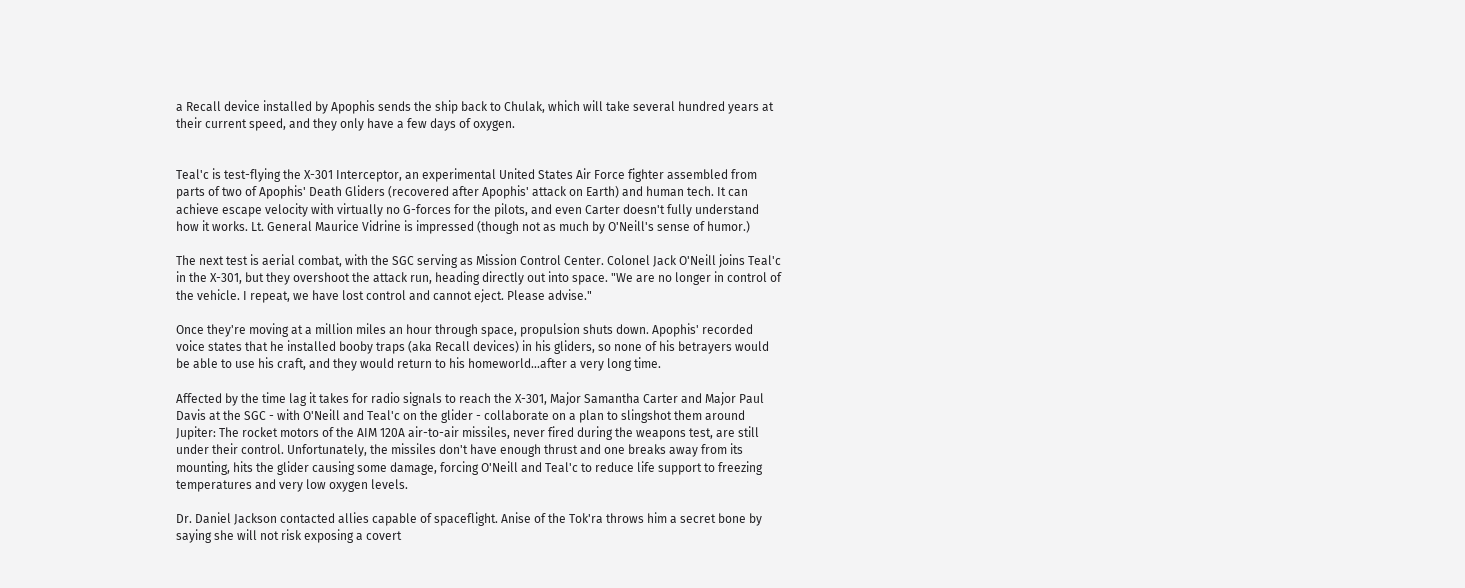a Recall device installed by Apophis sends the ship back to Chulak, which will take several hundred years at their current speed, and they only have a few days of oxygen.


Teal'c is test-flying the X-301 Interceptor, an experimental United States Air Force fighter assembled from parts of two of Apophis' Death Gliders (recovered after Apophis' attack on Earth) and human tech. It can achieve escape velocity with virtually no G-forces for the pilots, and even Carter doesn't fully understand how it works. Lt. General Maurice Vidrine is impressed (though not as much by O'Neill's sense of humor.)

The next test is aerial combat, with the SGC serving as Mission Control Center. Colonel Jack O'Neill joins Teal'c in the X-301, but they overshoot the attack run, heading directly out into space. "We are no longer in control of the vehicle. I repeat, we have lost control and cannot eject. Please advise."

Once they're moving at a million miles an hour through space, propulsion shuts down. Apophis' recorded voice states that he installed booby traps (aka Recall devices) in his gliders, so none of his betrayers would be able to use his craft, and they would return to his homeworld...after a very long time.

Affected by the time lag it takes for radio signals to reach the X-301, Major Samantha Carter and Major Paul Davis at the SGC - with O'Neill and Teal'c on the glider - collaborate on a plan to slingshot them around Jupiter: The rocket motors of the AIM 120A air-to-air missiles, never fired during the weapons test, are still under their control. Unfortunately, the missiles don't have enough thrust and one breaks away from its mounting, hits the glider causing some damage, forcing O'Neill and Teal'c to reduce life support to freezing temperatures and very low oxygen levels.

Dr. Daniel Jackson contacted allies capable of spaceflight. Anise of the Tok'ra throws him a secret bone by saying she will not risk exposing a covert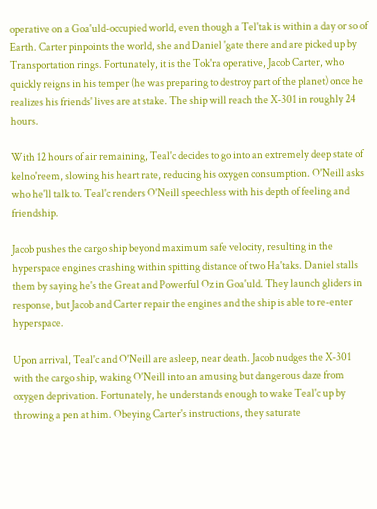operative on a Goa'uld-occupied world, even though a Tel'tak is within a day or so of Earth. Carter pinpoints the world, she and Daniel 'gate there and are picked up by Transportation rings. Fortunately, it is the Tok'ra operative, Jacob Carter, who quickly reigns in his temper (he was preparing to destroy part of the planet) once he realizes his friends' lives are at stake. The ship will reach the X-301 in roughly 24 hours.

With 12 hours of air remaining, Teal'c decides to go into an extremely deep state of kelno'reem, slowing his heart rate, reducing his oxygen consumption. O'Neill asks who he'll talk to. Teal'c renders O'Neill speechless with his depth of feeling and friendship.

Jacob pushes the cargo ship beyond maximum safe velocity, resulting in the hyperspace engines crashing within spitting distance of two Ha'taks. Daniel stalls them by saying he's the Great and Powerful Oz in Goa'uld. They launch gliders in response, but Jacob and Carter repair the engines and the ship is able to re-enter hyperspace.

Upon arrival, Teal'c and O'Neill are asleep, near death. Jacob nudges the X-301 with the cargo ship, waking O'Neill into an amusing but dangerous daze from oxygen deprivation. Fortunately, he understands enough to wake Teal'c up by throwing a pen at him. Obeying Carter's instructions, they saturate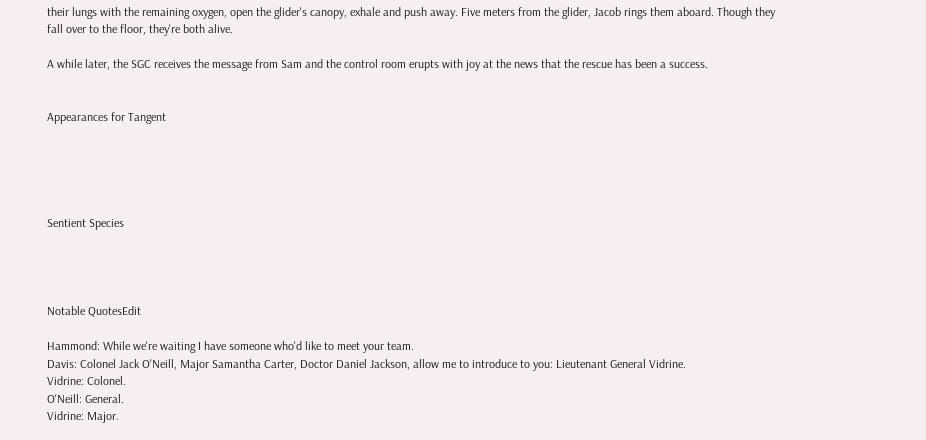their lungs with the remaining oxygen, open the glider's canopy, exhale and push away. Five meters from the glider, Jacob rings them aboard. Though they fall over to the floor, they're both alive.

A while later, the SGC receives the message from Sam and the control room erupts with joy at the news that the rescue has been a success.


Appearances for Tangent





Sentient Species




Notable QuotesEdit

Hammond: While we're waiting I have someone who'd like to meet your team.
Davis: Colonel Jack O'Neill, Major Samantha Carter, Doctor Daniel Jackson, allow me to introduce to you: Lieutenant General Vidrine.
Vidrine: Colonel.
O'Neill: General.
Vidrine: Major.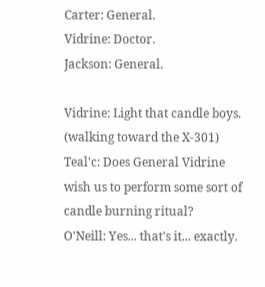Carter: General.
Vidrine: Doctor.
Jackson: General.

Vidrine: Light that candle boys.
(walking toward the X-301)
Teal'c: Does General Vidrine wish us to perform some sort of candle burning ritual?
O'Neill: Yes... that's it... exactly.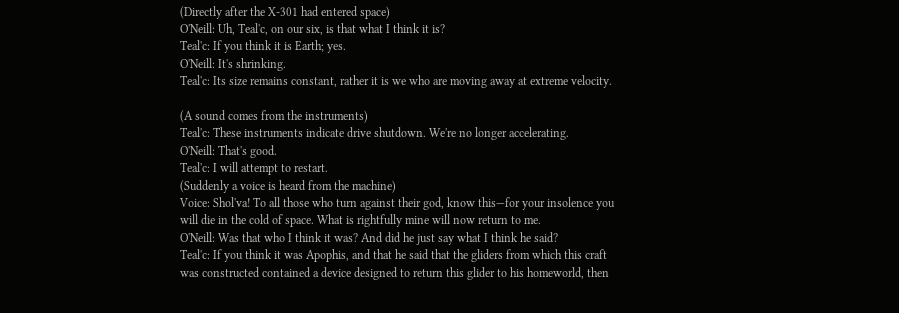(Directly after the X-301 had entered space)
O'Neill: Uh, Teal'c, on our six, is that what I think it is?
Teal'c: If you think it is Earth; yes.
O'Neill: It's shrinking.
Teal'c: Its size remains constant, rather it is we who are moving away at extreme velocity.

(A sound comes from the instruments)
Teal'c: These instruments indicate drive shutdown. We're no longer accelerating.
O'Neill: That's good.
Teal'c: I will attempt to restart.
(Suddenly a voice is heard from the machine)
Voice: Shol'va! To all those who turn against their god, know this—for your insolence you will die in the cold of space. What is rightfully mine will now return to me.
O'Neill: Was that who I think it was? And did he just say what I think he said?
Teal'c: If you think it was Apophis, and that he said that the gliders from which this craft was constructed contained a device designed to return this glider to his homeworld, then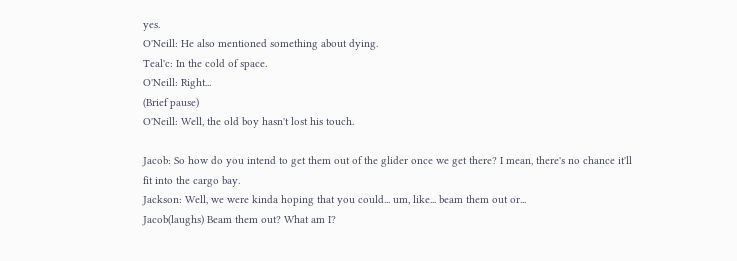yes.
O'Neill: He also mentioned something about dying.
Teal'c: In the cold of space.
O'Neill: Right...
(Brief pause)
O'Neill: Well, the old boy hasn't lost his touch.

Jacob: So how do you intend to get them out of the glider once we get there? I mean, there's no chance it'll fit into the cargo bay.
Jackson: Well, we were kinda hoping that you could... um, like... beam them out or...
Jacob(laughs) Beam them out? What am I?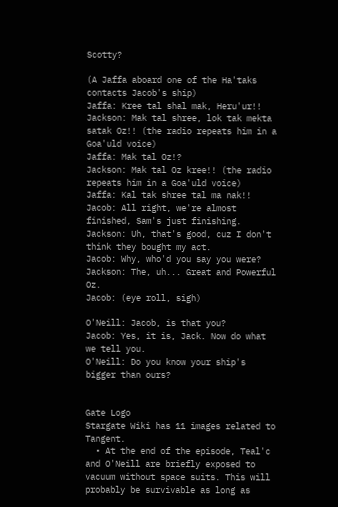Scotty?

(A Jaffa aboard one of the Ha'taks contacts Jacob's ship)
Jaffa: Kree tal shal mak, Heru'ur!!
Jackson: Mak tal shree, lok tak mekta satak Oz!! (the radio repeats him in a Goa'uld voice)
Jaffa: Mak tal Oz!?
Jackson: Mak tal Oz kree!! (the radio repeats him in a Goa'uld voice)
Jaffa: Kal tak shree tal ma nak!!
Jacob: All right, we're almost finished, Sam's just finishing.
Jackson: Uh, that's good, cuz I don't think they bought my act.
Jacob: Why, who'd you say you were?
Jackson: The, uh... Great and Powerful Oz.
Jacob: (eye roll, sigh)

O'Neill: Jacob, is that you?
Jacob: Yes, it is, Jack. Now do what we tell you.
O'Neill: Do you know your ship's bigger than ours?


Gate Logo
Stargate Wiki has 11 images related to Tangent.
  • At the end of the episode, Teal'c and O'Neill are briefly exposed to vacuum without space suits. This will probably be survivable as long as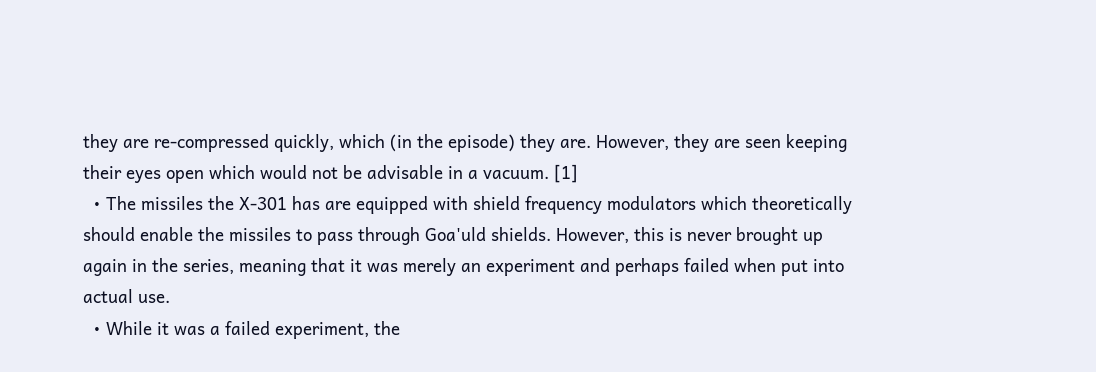they are re-compressed quickly, which (in the episode) they are. However, they are seen keeping their eyes open which would not be advisable in a vacuum. [1]
  • The missiles the X-301 has are equipped with shield frequency modulators which theoretically should enable the missiles to pass through Goa'uld shields. However, this is never brought up again in the series, meaning that it was merely an experiment and perhaps failed when put into actual use.
  • While it was a failed experiment, the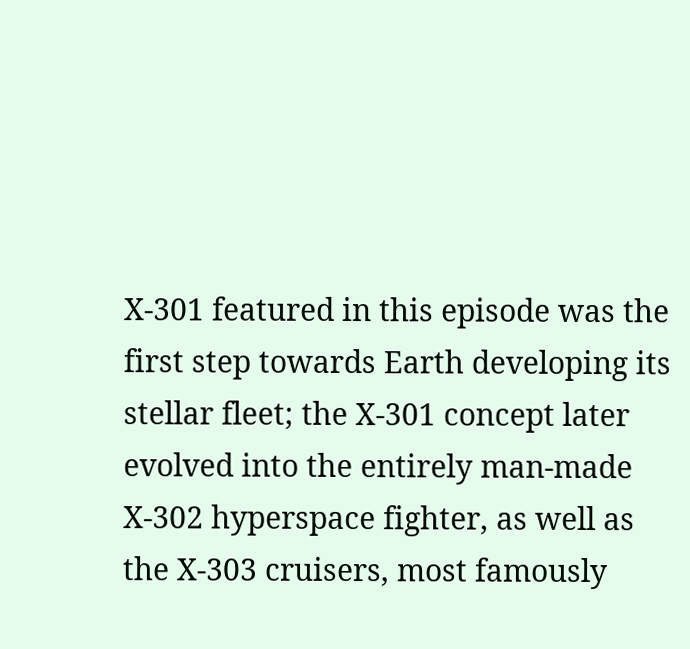X-301 featured in this episode was the first step towards Earth developing its stellar fleet; the X-301 concept later evolved into the entirely man-made X-302 hyperspace fighter, as well as the X-303 cruisers, most famously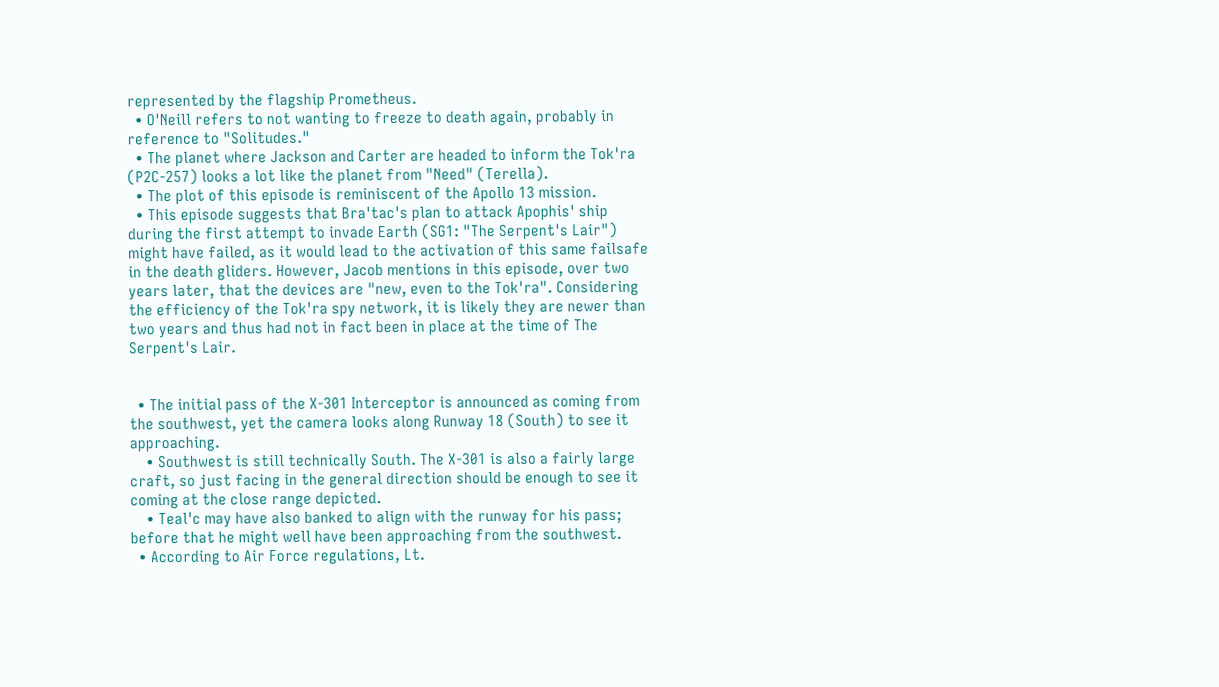represented by the flagship Prometheus.
  • O'Neill refers to not wanting to freeze to death again, probably in reference to "Solitudes."
  • The planet where Jackson and Carter are headed to inform the Tok'ra (P2C-257) looks a lot like the planet from "Need" (Terella).
  • The plot of this episode is reminiscent of the Apollo 13 mission.
  • This episode suggests that Bra'tac's plan to attack Apophis' ship during the first attempt to invade Earth (SG1: "The Serpent's Lair") might have failed, as it would lead to the activation of this same failsafe in the death gliders. However, Jacob mentions in this episode, over two years later, that the devices are "new, even to the Tok'ra". Considering the efficiency of the Tok'ra spy network, it is likely they are newer than two years and thus had not in fact been in place at the time of The Serpent's Lair.


  • The initial pass of the X-301 Interceptor is announced as coming from the southwest, yet the camera looks along Runway 18 (South) to see it approaching.
    • Southwest is still technically South. The X-301 is also a fairly large craft, so just facing in the general direction should be enough to see it coming at the close range depicted.
    • Teal'c may have also banked to align with the runway for his pass; before that he might well have been approaching from the southwest.
  • According to Air Force regulations, Lt.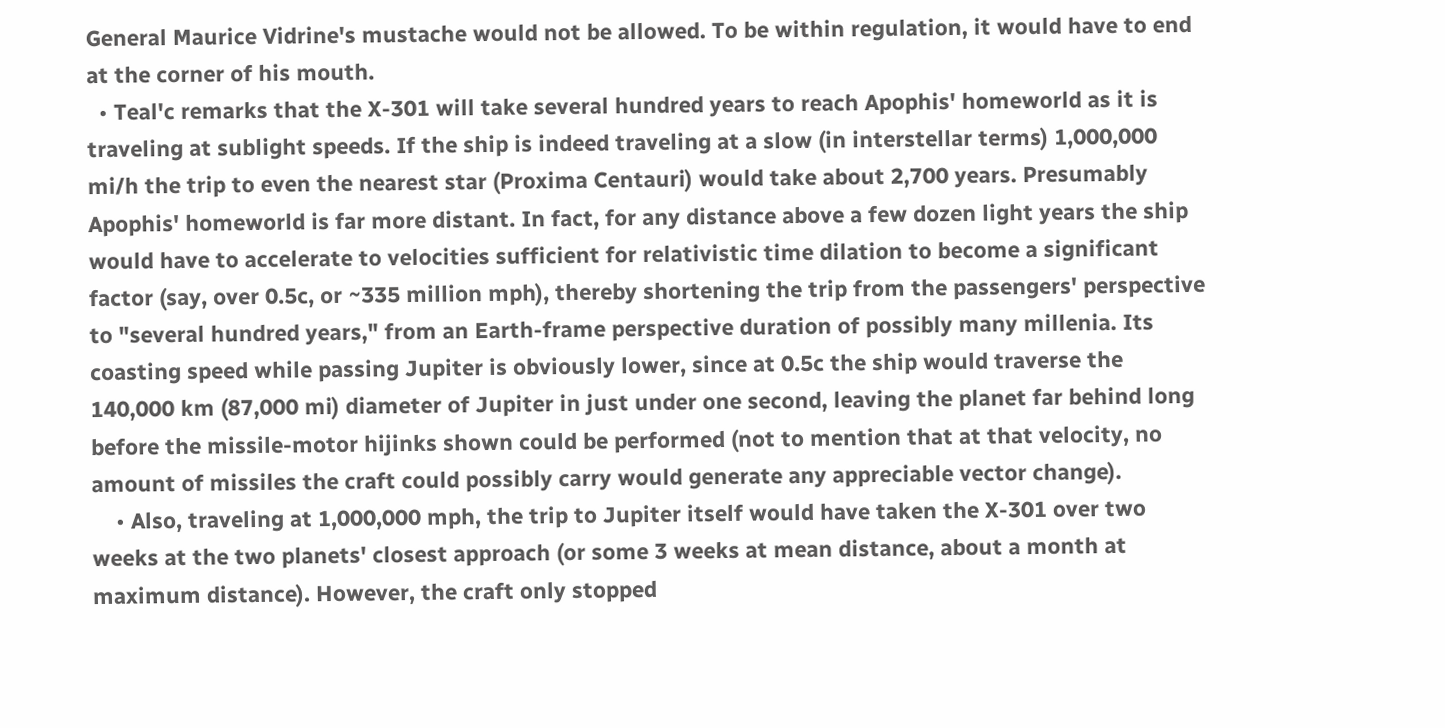General Maurice Vidrine's mustache would not be allowed. To be within regulation, it would have to end at the corner of his mouth.
  • Teal'c remarks that the X-301 will take several hundred years to reach Apophis' homeworld as it is traveling at sublight speeds. If the ship is indeed traveling at a slow (in interstellar terms) 1,000,000 mi/h the trip to even the nearest star (Proxima Centauri) would take about 2,700 years. Presumably Apophis' homeworld is far more distant. In fact, for any distance above a few dozen light years the ship would have to accelerate to velocities sufficient for relativistic time dilation to become a significant factor (say, over 0.5c, or ~335 million mph), thereby shortening the trip from the passengers' perspective to "several hundred years," from an Earth-frame perspective duration of possibly many millenia. Its coasting speed while passing Jupiter is obviously lower, since at 0.5c the ship would traverse the 140,000 km (87,000 mi) diameter of Jupiter in just under one second, leaving the planet far behind long before the missile-motor hijinks shown could be performed (not to mention that at that velocity, no amount of missiles the craft could possibly carry would generate any appreciable vector change).
    • Also, traveling at 1,000,000 mph, the trip to Jupiter itself would have taken the X-301 over two weeks at the two planets' closest approach (or some 3 weeks at mean distance, about a month at maximum distance). However, the craft only stopped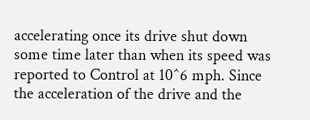accelerating once its drive shut down some time later than when its speed was reported to Control at 10^6 mph. Since the acceleration of the drive and the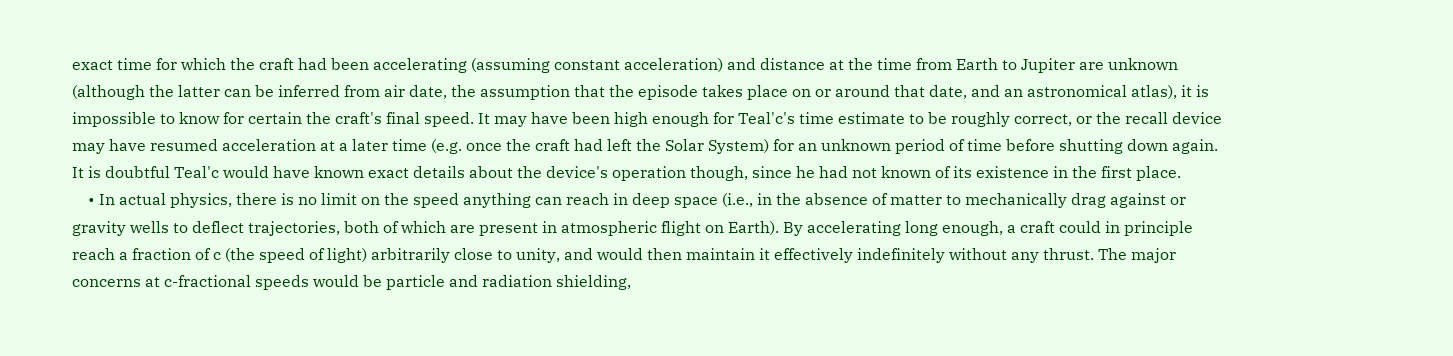exact time for which the craft had been accelerating (assuming constant acceleration) and distance at the time from Earth to Jupiter are unknown (although the latter can be inferred from air date, the assumption that the episode takes place on or around that date, and an astronomical atlas), it is impossible to know for certain the craft's final speed. It may have been high enough for Teal'c's time estimate to be roughly correct, or the recall device may have resumed acceleration at a later time (e.g. once the craft had left the Solar System) for an unknown period of time before shutting down again. It is doubtful Teal'c would have known exact details about the device's operation though, since he had not known of its existence in the first place.
    • In actual physics, there is no limit on the speed anything can reach in deep space (i.e., in the absence of matter to mechanically drag against or gravity wells to deflect trajectories, both of which are present in atmospheric flight on Earth). By accelerating long enough, a craft could in principle reach a fraction of c (the speed of light) arbitrarily close to unity, and would then maintain it effectively indefinitely without any thrust. The major concerns at c-fractional speeds would be particle and radiation shielding,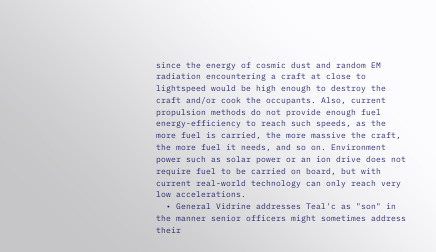since the energy of cosmic dust and random EM radiation encountering a craft at close to lightspeed would be high enough to destroy the craft and/or cook the occupants. Also, current propulsion methods do not provide enough fuel energy-efficiency to reach such speeds, as the more fuel is carried, the more massive the craft, the more fuel it needs, and so on. Environment power such as solar power or an ion drive does not require fuel to be carried on board, but with current real-world technology can only reach very low accelerations.
  • General Vidrine addresses Teal'c as "son" in the manner senior officers might sometimes address their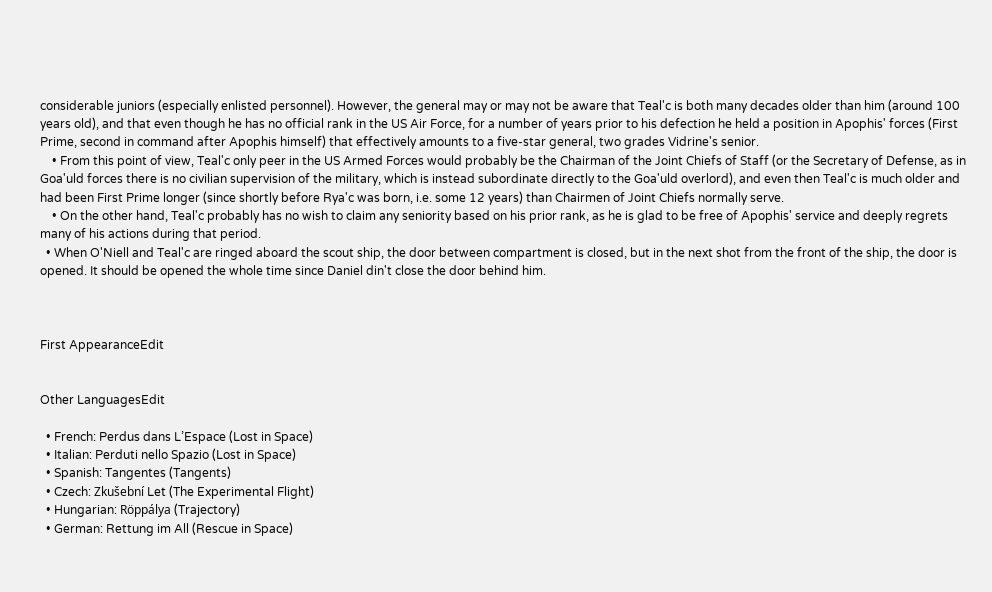considerable juniors (especially enlisted personnel). However, the general may or may not be aware that Teal'c is both many decades older than him (around 100 years old), and that even though he has no official rank in the US Air Force, for a number of years prior to his defection he held a position in Apophis' forces (First Prime, second in command after Apophis himself) that effectively amounts to a five-star general, two grades Vidrine's senior.
    • From this point of view, Teal'c only peer in the US Armed Forces would probably be the Chairman of the Joint Chiefs of Staff (or the Secretary of Defense, as in Goa'uld forces there is no civilian supervision of the military, which is instead subordinate directly to the Goa'uld overlord), and even then Teal'c is much older and had been First Prime longer (since shortly before Rya'c was born, i.e. some 12 years) than Chairmen of Joint Chiefs normally serve.
    • On the other hand, Teal'c probably has no wish to claim any seniority based on his prior rank, as he is glad to be free of Apophis' service and deeply regrets many of his actions during that period.
  • When O'Niell and Teal'c are ringed aboard the scout ship, the door between compartment is closed, but in the next shot from the front of the ship, the door is opened. It should be opened the whole time since Daniel din't close the door behind him.



First AppearanceEdit


Other LanguagesEdit

  • French: Perdus dans L’Espace (Lost in Space)
  • Italian: Perduti nello Spazio (Lost in Space)
  • Spanish: Tangentes (Tangents)
  • Czech: Zkušební Let (The Experimental Flight)
  • Hungarian: Röppálya (Trajectory)
  • German: Rettung im All (Rescue in Space)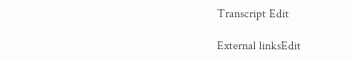Transcript Edit

External linksEdit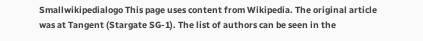Smallwikipedialogo This page uses content from Wikipedia. The original article was at Tangent (Stargate SG-1). The list of authors can be seen in the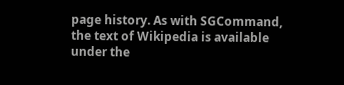page history. As with SGCommand, the text of Wikipedia is available under the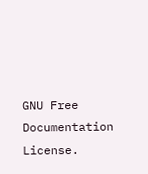GNU Free Documentation License.